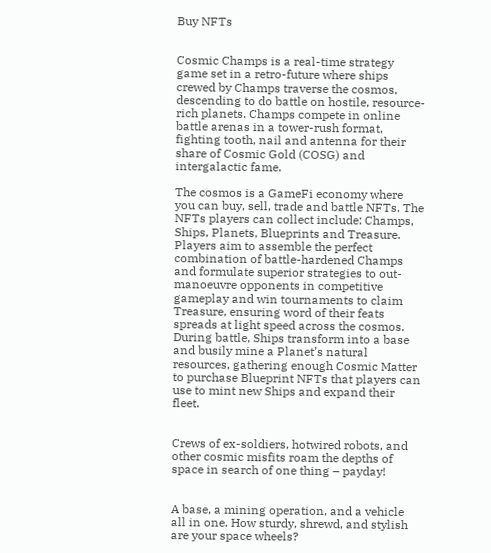Buy NFTs


Cosmic Champs is a real-time strategy game set in a retro-future where ships crewed by Champs traverse the cosmos, descending to do battle on hostile, resource-rich planets. Champs compete in online battle arenas in a tower-rush format, fighting tooth, nail and antenna for their share of Cosmic Gold (COSG) and intergalactic fame.

The cosmos is a GameFi economy where you can buy, sell, trade and battle NFTs. The NFTs players can collect include: Champs, Ships, Planets, Blueprints and Treasure. Players aim to assemble the perfect combination of battle-hardened Champs and formulate superior strategies to out-manoeuvre opponents in competitive gameplay and win tournaments to claim Treasure, ensuring word of their feats spreads at light speed across the cosmos. During battle, Ships transform into a base and busily mine a Planet’s natural resources, gathering enough Cosmic Matter to purchase Blueprint NFTs that players can use to mint new Ships and expand their fleet.


Crews of ex-soldiers, hotwired robots, and other cosmic misfits roam the depths of space in search of one thing – payday!


A base, a mining operation, and a vehicle all in one. How sturdy, shrewd, and stylish are your space wheels?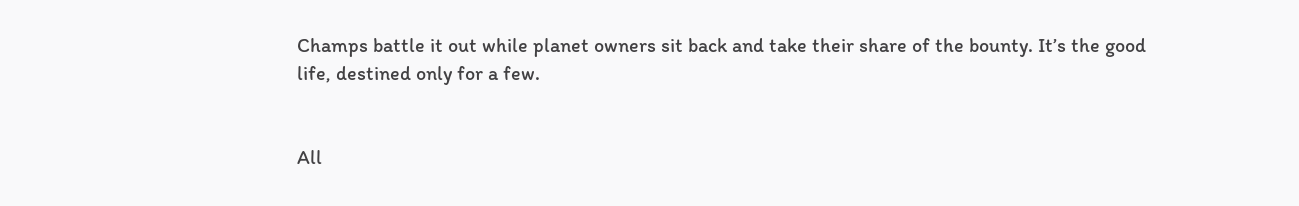Champs battle it out while planet owners sit back and take their share of the bounty. It’s the good life, destined only for a few.


All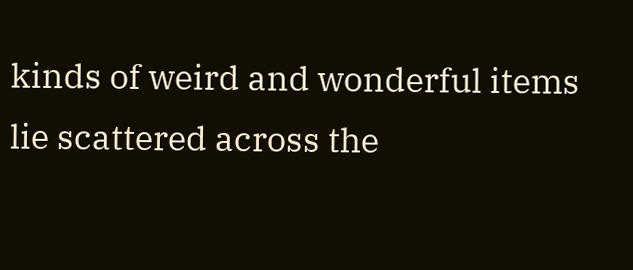kinds of weird and wonderful items lie scattered across the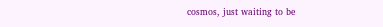cosmos, just waiting to be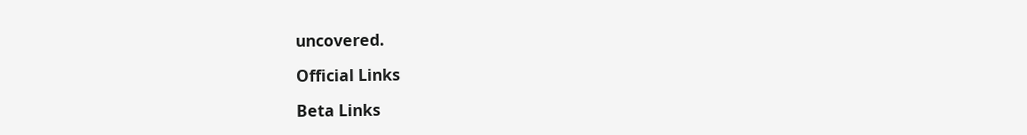uncovered.

Official Links

Beta Links